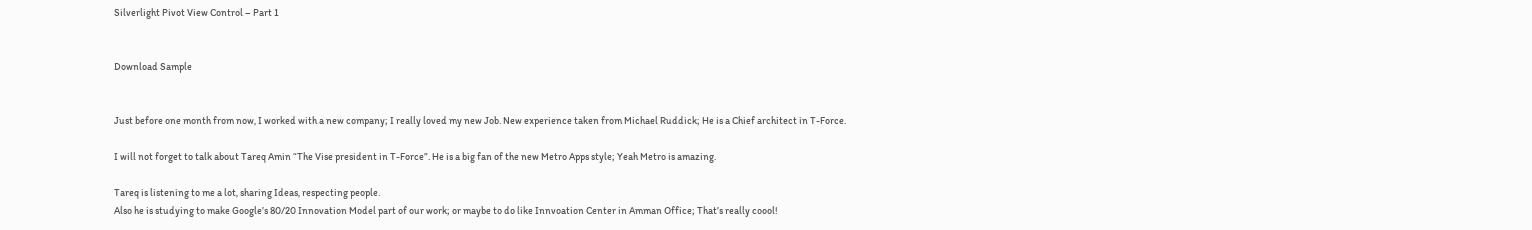Silverlight Pivot View Control – Part 1


Download Sample


Just before one month from now, I worked with a new company; I really loved my new Job. New experience taken from Michael Ruddick; He is a Chief architect in T-Force.

I will not forget to talk about Tareq Amin “The Vise president in T-Force”. He is a big fan of the new Metro Apps style; Yeah Metro is amazing.

Tareq is listening to me a lot, sharing Ideas, respecting people.
Also he is studying to make Google’s 80/20 Innovation Model part of our work; or maybe to do like Innvoation Center in Amman Office; That’s really coool!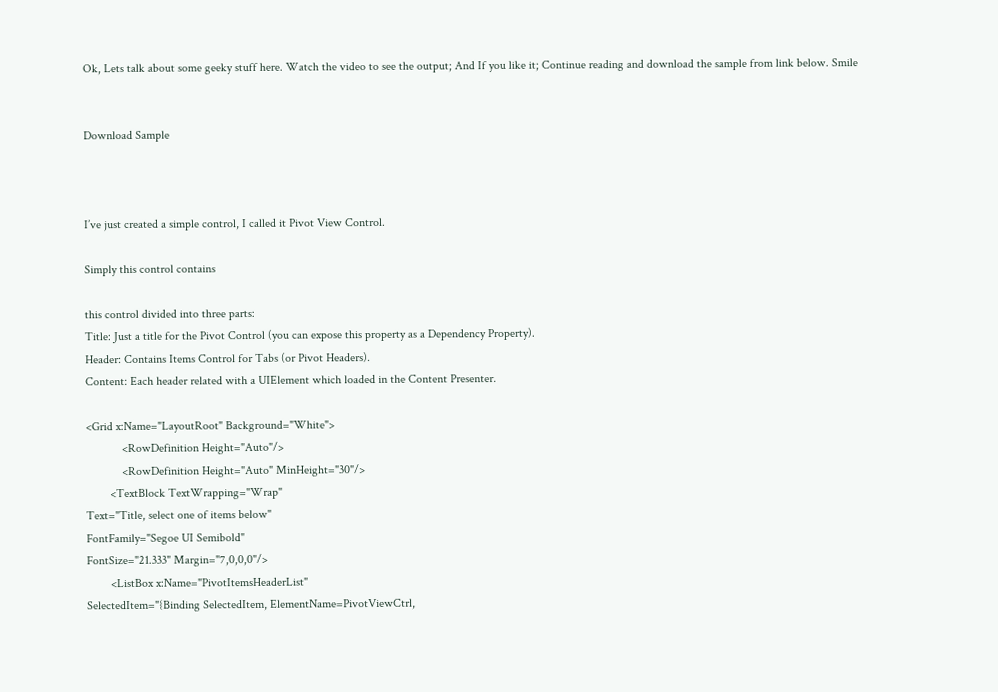Ok, Lets talk about some geeky stuff here. Watch the video to see the output; And If you like it; Continue reading and download the sample from link below. Smile


Download Sample



I’ve just created a simple control, I called it Pivot View Control.

Simply this control contains

this control divided into three parts:
Title: Just a title for the Pivot Control (you can expose this property as a Dependency Property).
Header: Contains Items Control for Tabs (or Pivot Headers).
Content: Each header related with a UIElement which loaded in the Content Presenter.

<Grid x:Name="LayoutRoot" Background="White">
            <RowDefinition Height="Auto"/>
            <RowDefinition Height="Auto" MinHeight="30"/>
        <TextBlock TextWrapping="Wrap"
Text="Title, select one of items below"
FontFamily="Segoe UI Semibold"
FontSize="21.333" Margin="7,0,0,0"/>
        <ListBox x:Name="PivotItemsHeaderList"
SelectedItem="{Binding SelectedItem, ElementName=PivotViewCtrl,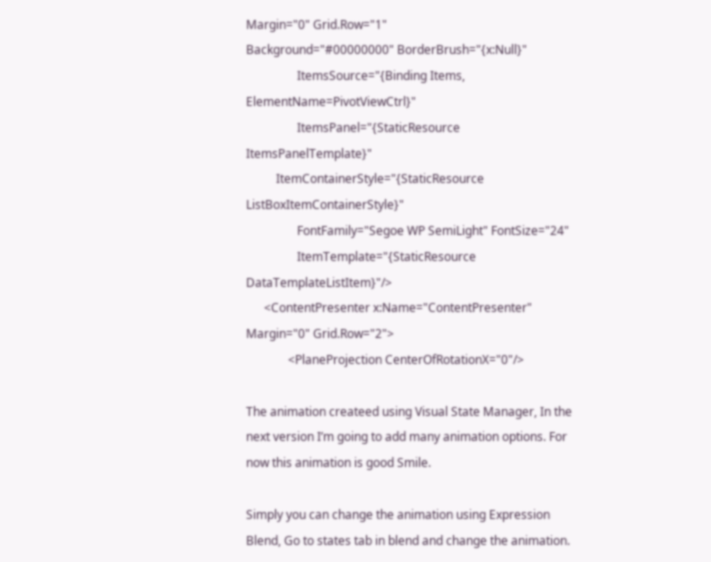Margin="0" Grid.Row="1"
Background="#00000000" BorderBrush="{x:Null}"
                 ItemsSource="{Binding Items, ElementName=PivotViewCtrl}"
                 ItemsPanel="{StaticResource ItemsPanelTemplate}"
          ItemContainerStyle="{StaticResource ListBoxItemContainerStyle}"
                 FontFamily="Segoe WP SemiLight" FontSize="24"
                 ItemTemplate="{StaticResource DataTemplateListItem}"/>
      <ContentPresenter x:Name="ContentPresenter" Margin="0" Grid.Row="2">
              <PlaneProjection CenterOfRotationX="0"/>

The animation createed using Visual State Manager, In the next version I’m going to add many animation options. For now this animation is good Smile.

Simply you can change the animation using Expression Blend, Go to states tab in blend and change the animation.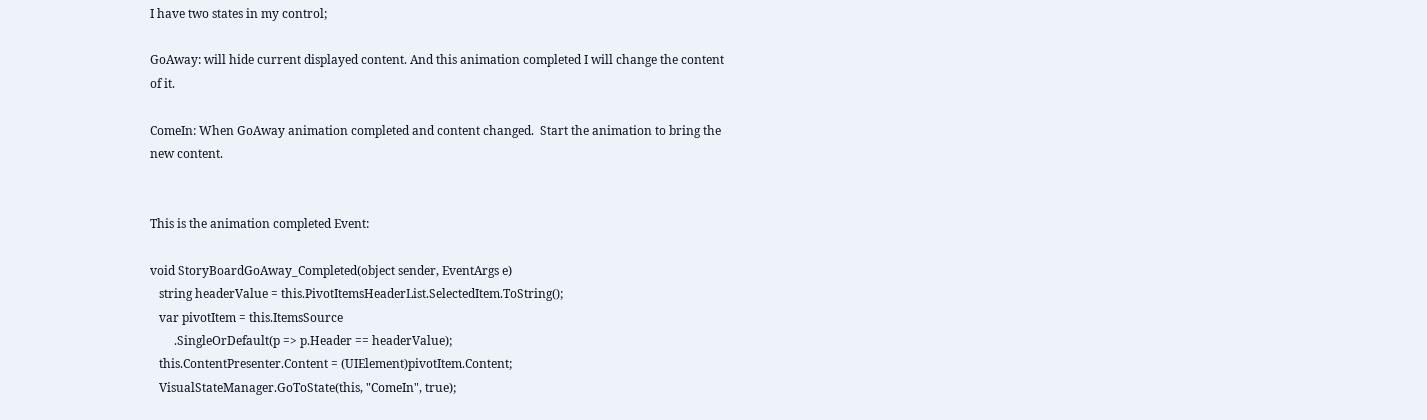I have two states in my control;

GoAway: will hide current displayed content. And this animation completed I will change the content of it.

ComeIn: When GoAway animation completed and content changed.  Start the animation to bring the new content.


This is the animation completed Event:

void StoryBoardGoAway_Completed(object sender, EventArgs e)
   string headerValue = this.PivotItemsHeaderList.SelectedItem.ToString();
   var pivotItem = this.ItemsSource
        .SingleOrDefault(p => p.Header == headerValue);
   this.ContentPresenter.Content = (UIElement)pivotItem.Content;
   VisualStateManager.GoToState(this, "ComeIn", true);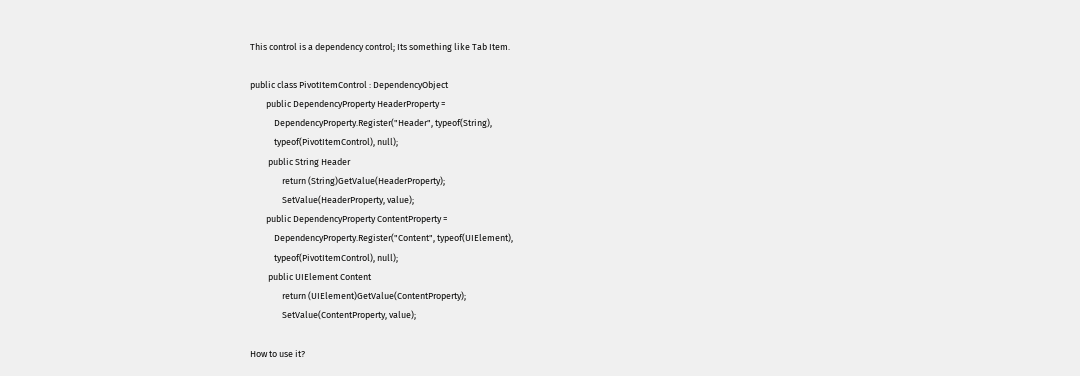This control is a dependency control; Its something like Tab Item.

public class PivotItemControl : DependencyObject
        public DependencyProperty HeaderProperty =
            DependencyProperty.Register("Header", typeof(String),
            typeof(PivotItemControl), null);
         public String Header
                return (String)GetValue(HeaderProperty);
                SetValue(HeaderProperty, value);
        public DependencyProperty ContentProperty =
            DependencyProperty.Register("Content", typeof(UIElement),
            typeof(PivotItemControl), null);
         public UIElement Content
                return (UIElement)GetValue(ContentProperty);
                SetValue(ContentProperty, value);

How to use it?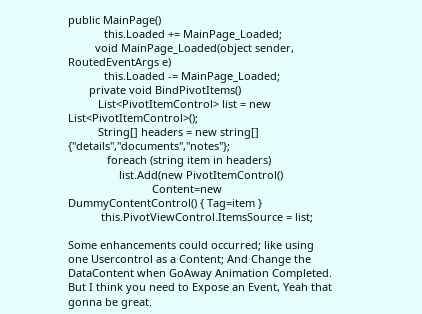public MainPage()
            this.Loaded += MainPage_Loaded;
         void MainPage_Loaded(object sender, RoutedEventArgs e)
            this.Loaded -= MainPage_Loaded;
       private void BindPivotItems()
          List<PivotItemControl> list = new List<PivotItemControl>();
          String[] headers = new string[] {"details","documents","notes"};
             foreach (string item in headers)
                 list.Add(new PivotItemControl()
                            Content=new DummyContentControl() { Tag=item }
           this.PivotViewControl.ItemsSource = list;

Some enhancements could occurred; like using one Usercontrol as a Content; And Change the DataContent when GoAway Animation Completed. But I think you need to Expose an Event, Yeah that gonna be great.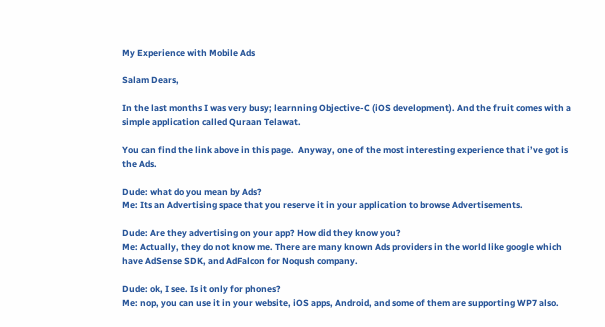My Experience with Mobile Ads

Salam Dears,

In the last months I was very busy; learnning Objective-C (iOS development). And the fruit comes with a simple application called Quraan Telawat.

You can find the link above in this page.  Anyway, one of the most interesting experience that i’ve got is the Ads.

Dude: what do you mean by Ads?
Me: Its an Advertising space that you reserve it in your application to browse Advertisements.

Dude: Are they advertising on your app? How did they know you?
Me: Actually, they do not know me. There are many known Ads providers in the world like google which have AdSense SDK, and AdFalcon for Noqush company.

Dude: ok, I see. Is it only for phones?
Me: nop, you can use it in your website, iOS apps, Android, and some of them are supporting WP7 also.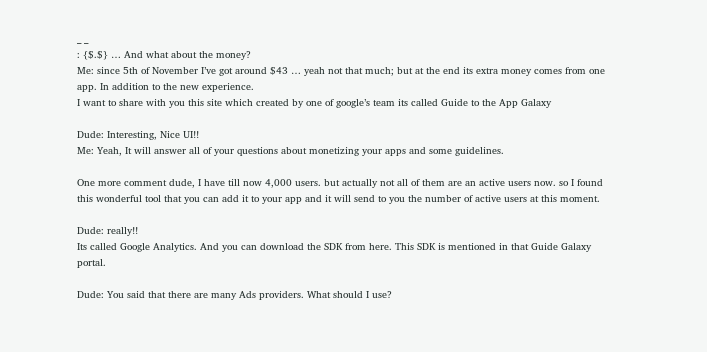_ _
: {$.$} … And what about the money?
Me: since 5th of November I’ve got around $43 … yeah not that much; but at the end its extra money comes from one app. In addition to the new experience.
I want to share with you this site which created by one of google’s team its called Guide to the App Galaxy

Dude: Interesting, Nice UI!!
Me: Yeah, It will answer all of your questions about monetizing your apps and some guidelines.

One more comment dude, I have till now 4,000 users. but actually not all of them are an active users now. so I found this wonderful tool that you can add it to your app and it will send to you the number of active users at this moment.

Dude: really!!
Its called Google Analytics. And you can download the SDK from here. This SDK is mentioned in that Guide Galaxy portal.

Dude: You said that there are many Ads providers. What should I use?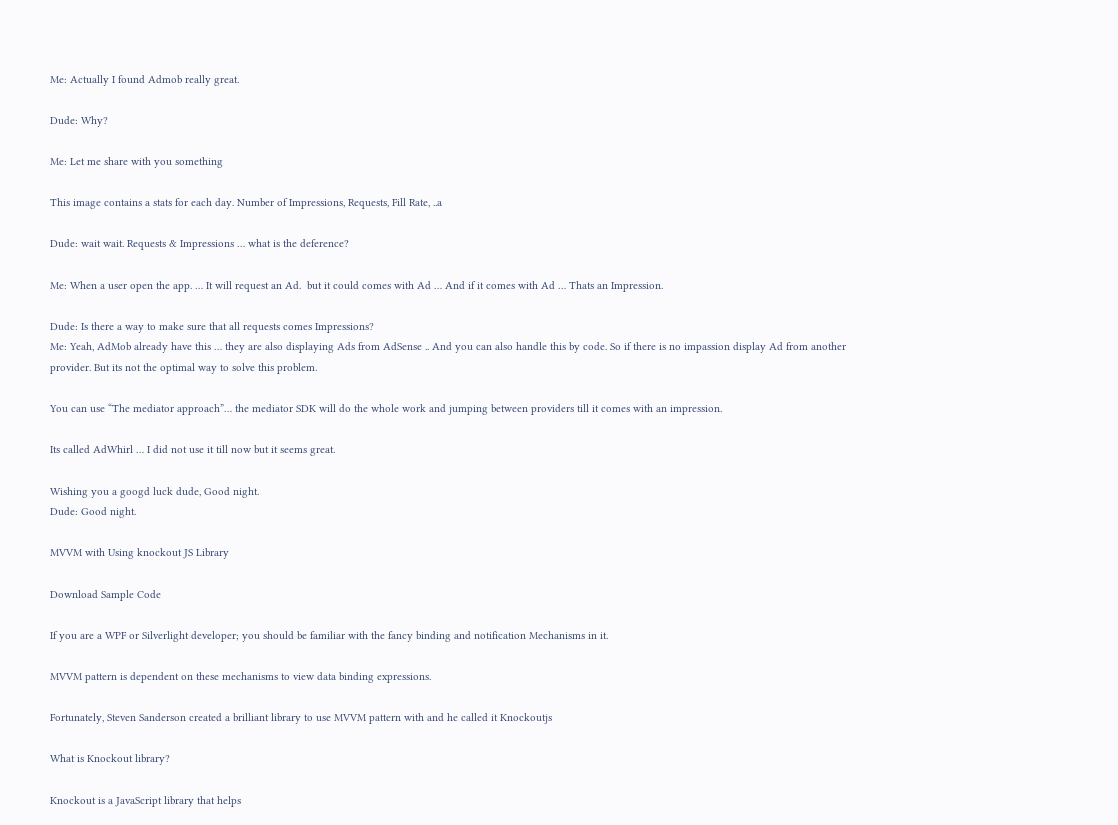Me: Actually I found Admob really great.

Dude: Why?

Me: Let me share with you something

This image contains a stats for each day. Number of Impressions, Requests, Fill Rate, ..a

Dude: wait wait. Requests & Impressions … what is the deference?

Me: When a user open the app. … It will request an Ad.  but it could comes with Ad … And if it comes with Ad … Thats an Impression.

Dude: Is there a way to make sure that all requests comes Impressions?
Me: Yeah, AdMob already have this … they are also displaying Ads from AdSense .. And you can also handle this by code. So if there is no impassion display Ad from another provider. But its not the optimal way to solve this problem.

You can use “The mediator approach”… the mediator SDK will do the whole work and jumping between providers till it comes with an impression.

Its called AdWhirl … I did not use it till now but it seems great.

Wishing you a googd luck dude, Good night.
Dude: Good night.

MVVM with Using knockout JS Library

Download Sample Code

If you are a WPF or Silverlight developer; you should be familiar with the fancy binding and notification Mechanisms in it.

MVVM pattern is dependent on these mechanisms to view data binding expressions.

Fortunately, Steven Sanderson created a brilliant library to use MVVM pattern with and he called it Knockoutjs

What is Knockout library?

Knockout is a JavaScript library that helps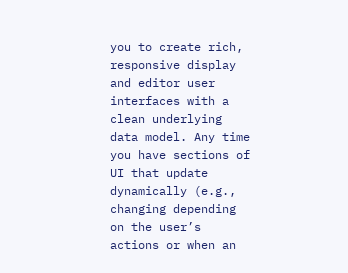you to create rich, responsive display and editor user interfaces with a clean underlying data model. Any time you have sections of UI that update dynamically (e.g., changing depending on the user’s actions or when an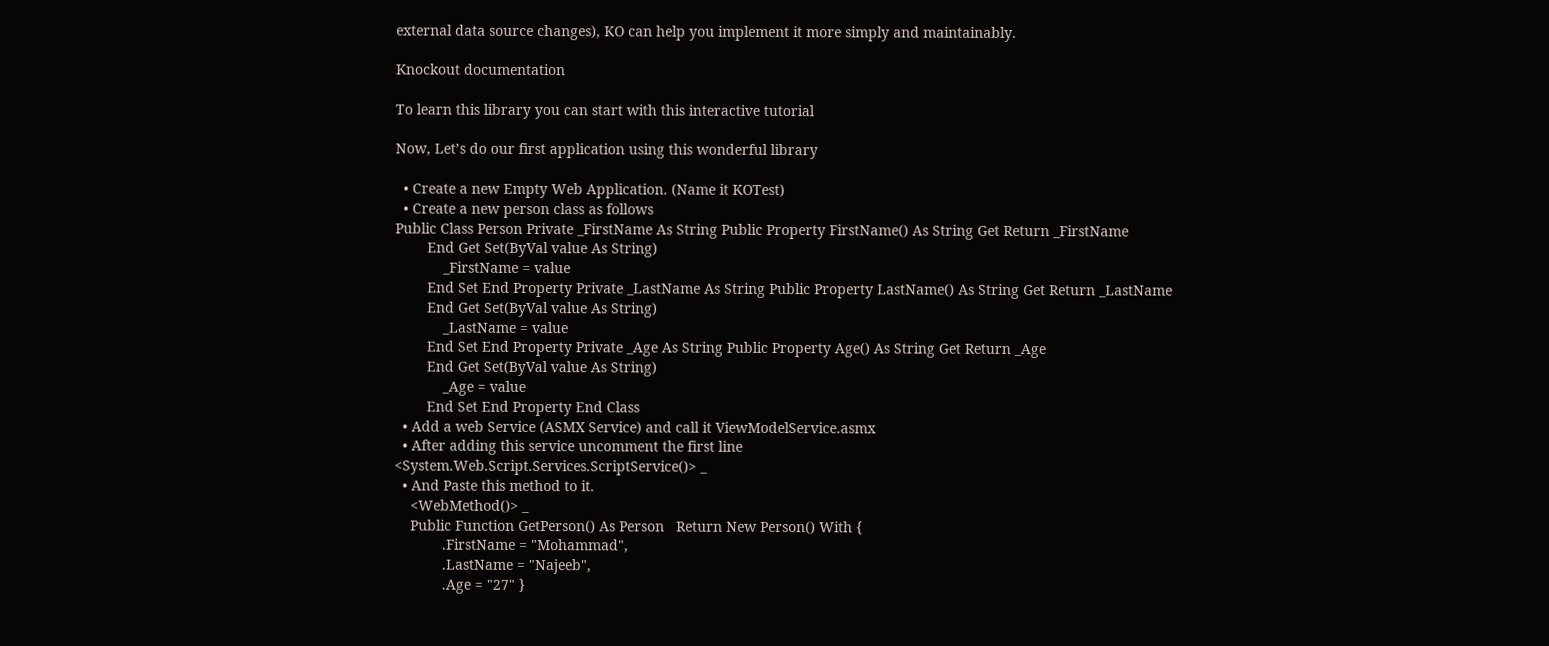external data source changes), KO can help you implement it more simply and maintainably.

Knockout documentation

To learn this library you can start with this interactive tutorial

Now, Let’s do our first application using this wonderful library

  • Create a new Empty Web Application. (Name it KOTest)
  • Create a new person class as follows
Public Class Person Private _FirstName As String Public Property FirstName() As String Get Return _FirstName
        End Get Set(ByVal value As String)
            _FirstName = value
        End Set End Property Private _LastName As String Public Property LastName() As String Get Return _LastName
        End Get Set(ByVal value As String)
            _LastName = value
        End Set End Property Private _Age As String Public Property Age() As String Get Return _Age
        End Get Set(ByVal value As String)
            _Age = value
        End Set End Property End Class
  • Add a web Service (ASMX Service) and call it ViewModelService.asmx
  • After adding this service uncomment the first line
<System.Web.Script.Services.ScriptService()> _
  • And Paste this method to it.
    <WebMethod()> _
    Public Function GetPerson() As Person   Return New Person() With {
            .FirstName = "Mohammad",
            .LastName = "Najeeb",
            .Age = "27" }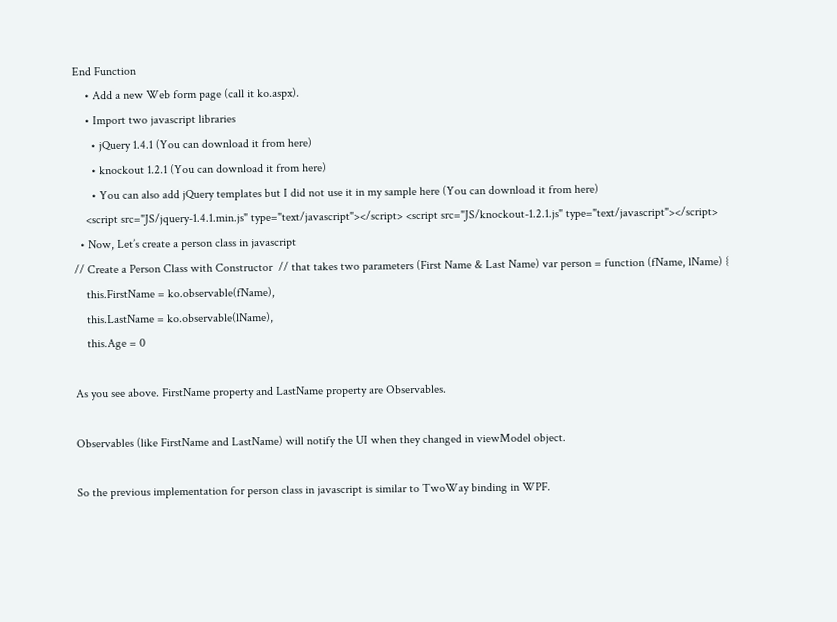End Function
    • Add a new Web form page (call it ko.aspx).
    • Import two javascript libraries
      • jQuery 1.4.1 (You can download it from here)
      • knockout 1.2.1 (You can download it from here)
      • You can also add jQuery templates but I did not use it in my sample here (You can download it from here)
    <script src="JS/jquery-1.4.1.min.js" type="text/javascript"></script> <script src="JS/knockout-1.2.1.js" type="text/javascript"></script>
  • Now, Let’s create a person class in javascript
// Create a Person Class with Constructor  // that takes two parameters (First Name & Last Name) var person = function (fName, lName) {
    this.FirstName = ko.observable(fName),
    this.LastName = ko.observable(lName),
    this.Age = 0

As you see above. FirstName property and LastName property are Observables.

Observables (like FirstName and LastName) will notify the UI when they changed in viewModel object.

So the previous implementation for person class in javascript is similar to TwoWay binding in WPF.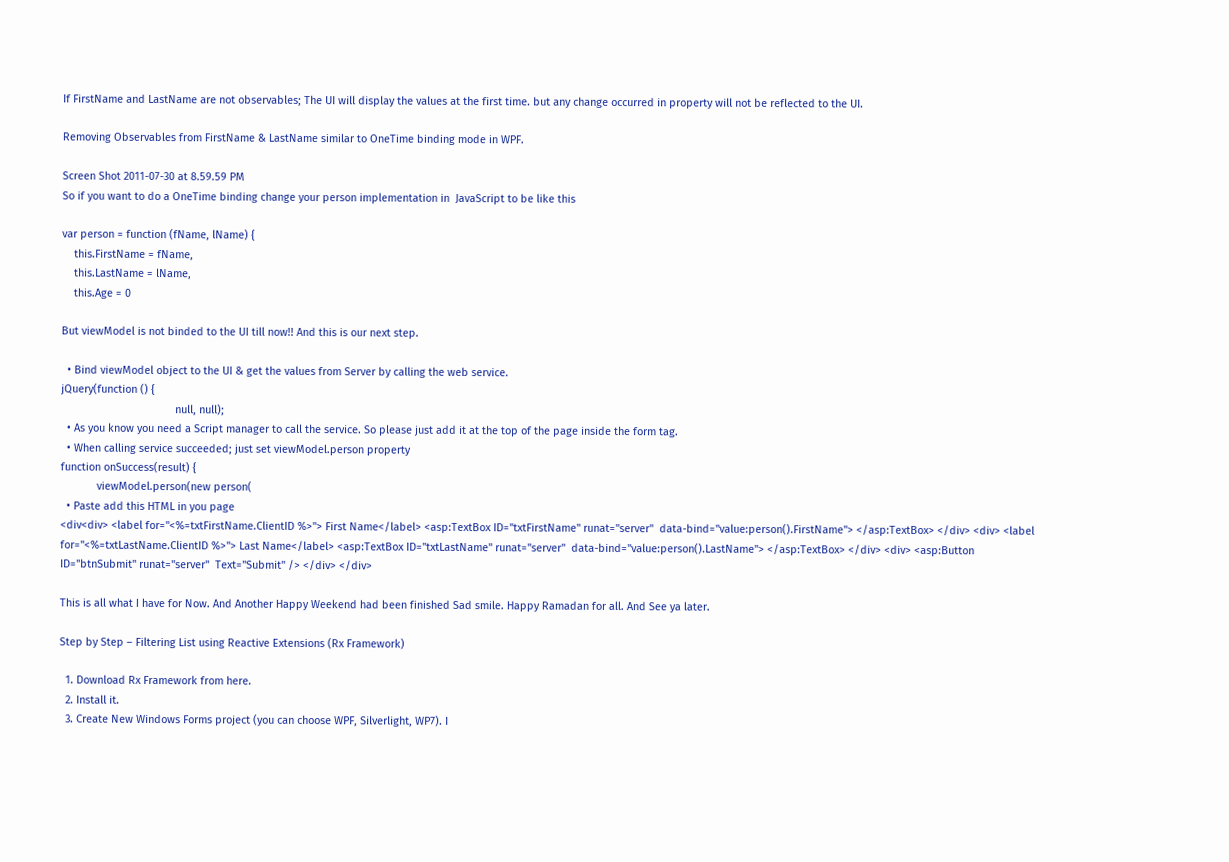If FirstName and LastName are not observables; The UI will display the values at the first time. but any change occurred in property will not be reflected to the UI.

Removing Observables from FirstName & LastName similar to OneTime binding mode in WPF.

Screen Shot 2011-07-30 at 8.59.59 PM
So if you want to do a OneTime binding change your person implementation in  JavaScript to be like this

var person = function (fName, lName) {
    this.FirstName = fName,
    this.LastName = lName,
    this.Age = 0

But viewModel is not binded to the UI till now!! And this is our next step.

  • Bind viewModel object to the UI & get the values from Server by calling the web service.
jQuery(function () {
                                      null, null);
  • As you know you need a Script manager to call the service. So please just add it at the top of the page inside the form tag.
  • When calling service succeeded; just set viewModel.person property
function onSuccess(result) {
            viewModel.person(new person(
  • Paste add this HTML in you page
<div<div> <label for="<%=txtFirstName.ClientID %>"> First Name</label> <asp:TextBox ID="txtFirstName" runat="server"  data-bind="value:person().FirstName"> </asp:TextBox> </div> <div> <label for="<%=txtLastName.ClientID %>"> Last Name</label> <asp:TextBox ID="txtLastName" runat="server"  data-bind="value:person().LastName"> </asp:TextBox> </div> <div> <asp:Button ID="btnSubmit" runat="server"  Text="Submit" /> </div> </div>

This is all what I have for Now. And Another Happy Weekend had been finished Sad smile. Happy Ramadan for all. And See ya later.

Step by Step – Filtering List using Reactive Extensions (Rx Framework)

  1. Download Rx Framework from here.
  2. Install it.
  3. Create New Windows Forms project (you can choose WPF, Silverlight, WP7). I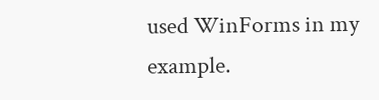used WinForms in my example.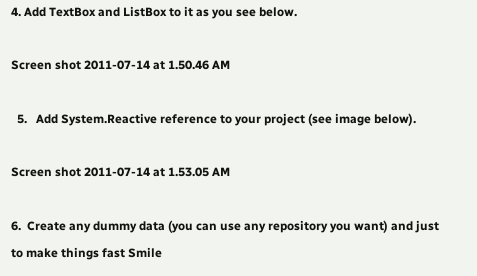4. Add TextBox and ListBox to it as you see below.

Screen shot 2011-07-14 at 1.50.46 AM

  5.   Add System.Reactive reference to your project (see image below).

Screen shot 2011-07-14 at 1.53.05 AM

6.  Create any dummy data (you can use any repository you want) and just to make things fast Smile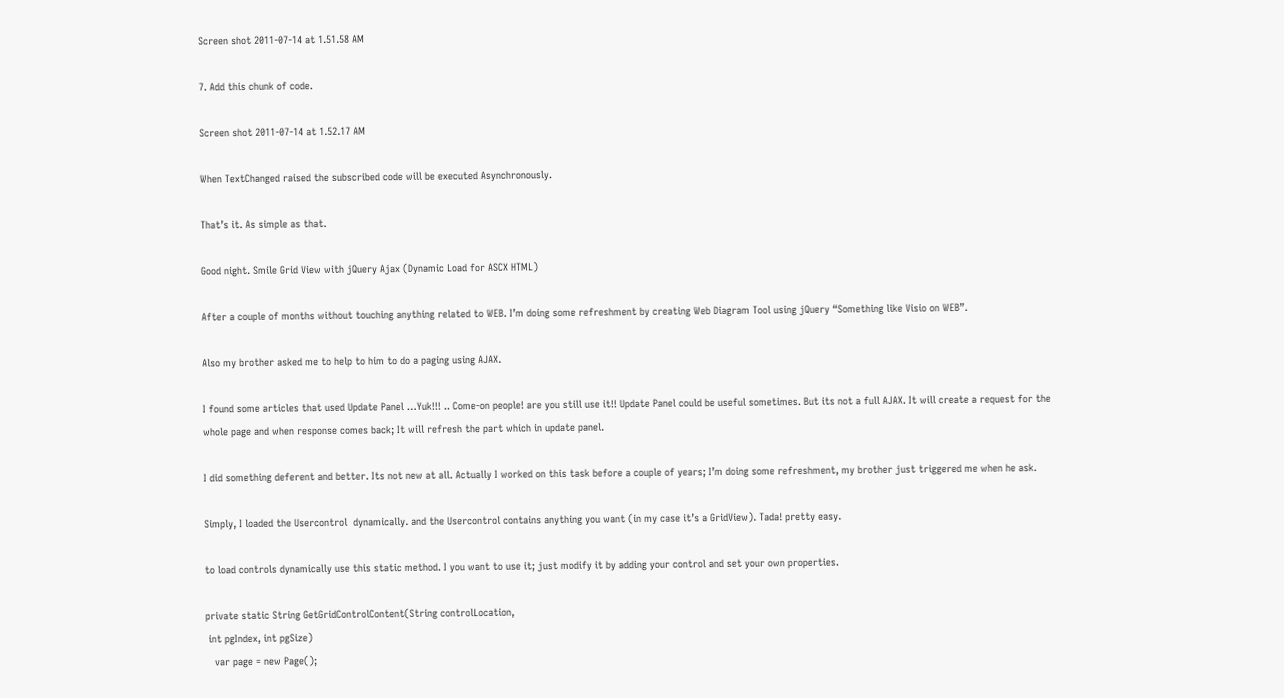Screen shot 2011-07-14 at 1.51.58 AM

7. Add this chunk of code.

Screen shot 2011-07-14 at 1.52.17 AM

When TextChanged raised the subscribed code will be executed Asynchronously.

That’s it. As simple as that.

Good night. Smile Grid View with jQuery Ajax (Dynamic Load for ASCX HTML)

After a couple of months without touching anything related to WEB. I’m doing some refreshment by creating Web Diagram Tool using jQuery “Something like Visio on WEB”.

Also my brother asked me to help to him to do a paging using AJAX.

I found some articles that used Update Panel …Yuk!!! .. Come-on people! are you still use it!! Update Panel could be useful sometimes. But its not a full AJAX. It will create a request for the whole page and when response comes back; It will refresh the part which in update panel.

I did something deferent and better. Its not new at all. Actually I worked on this task before a couple of years; I’m doing some refreshment, my brother just triggered me when he ask.

Simply, I loaded the Usercontrol  dynamically. and the Usercontrol contains anything you want (in my case it’s a GridView). Tada! pretty easy.

to load controls dynamically use this static method. I you want to use it; just modify it by adding your control and set your own properties.

private static String GetGridControlContent(String controlLocation,
 int pgIndex, int pgSize)
   var page = new Page();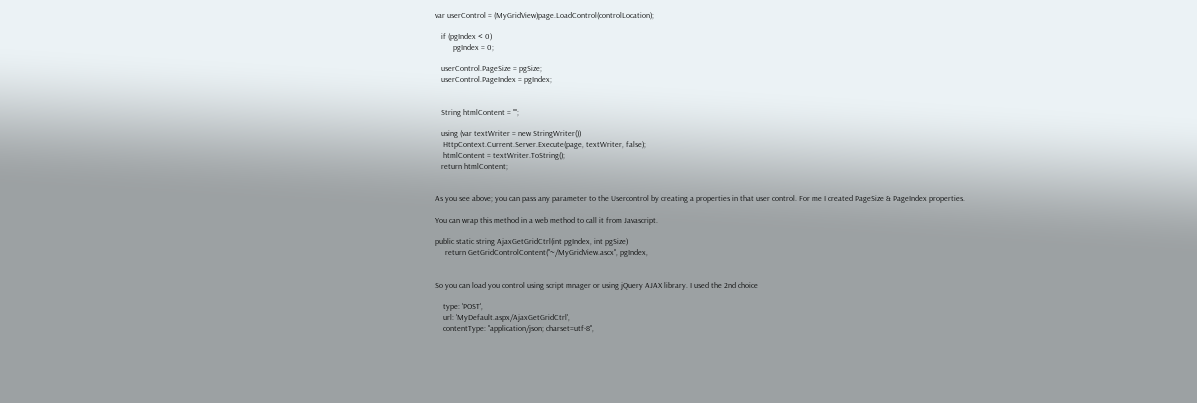var userControl = (MyGridView)page.LoadControl(controlLocation);

   if (pgIndex < 0)
         pgIndex = 0;

   userControl.PageSize = pgSize;
   userControl.PageIndex = pgIndex;


   String htmlContent = "";

   using (var textWriter = new StringWriter())
    HttpContext.Current.Server.Execute(page, textWriter, false);
    htmlContent = textWriter.ToString();
   return htmlContent;


As you see above; you can pass any parameter to the Usercontrol by creating a properties in that user control. For me I created PageSize & PageIndex properties.

You can wrap this method in a web method to call it from Javascript.

public static string AjaxGetGridCtrl(int pgIndex, int pgSize)
     return GetGridControlContent("~/MyGridView.ascx", pgIndex,


So you can load you control using script mnager or using jQuery AJAX library. I used the 2nd choice

    type: 'POST',
    url: 'MyDefault.aspx/AjaxGetGridCtrl',
    contentType: "application/json; charset=utf-8",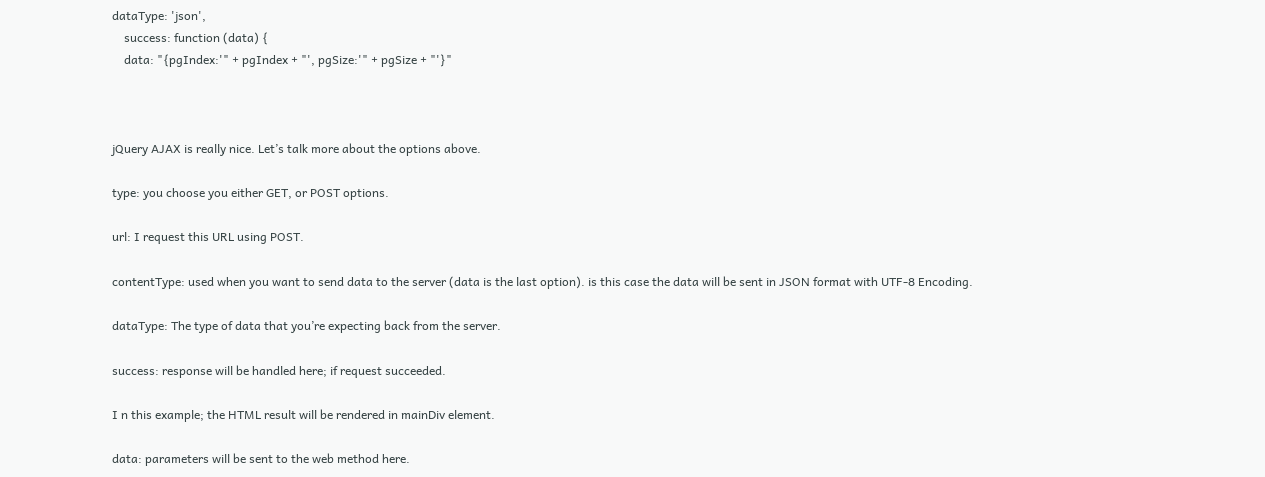dataType: 'json',
    success: function (data) {
    data: "{pgIndex:'" + pgIndex + "', pgSize:'" + pgSize + "'}"



jQuery AJAX is really nice. Let’s talk more about the options above.

type: you choose you either GET, or POST options.

url: I request this URL using POST.

contentType: used when you want to send data to the server (data is the last option). is this case the data will be sent in JSON format with UTF-8 Encoding.

dataType: The type of data that you’re expecting back from the server.

success: response will be handled here; if request succeeded.

I n this example; the HTML result will be rendered in mainDiv element.

data: parameters will be sent to the web method here.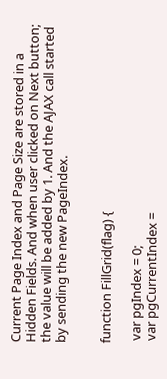Current Page Index and Page Size are stored in a Hidden Fields. And when user clicked on Next button; the value will be added by 1. And the AJAX call started by sending the new PageIndex.


function FillGrid(flag) {

 var pgIndex = 0;
 var pgCurrentIndex =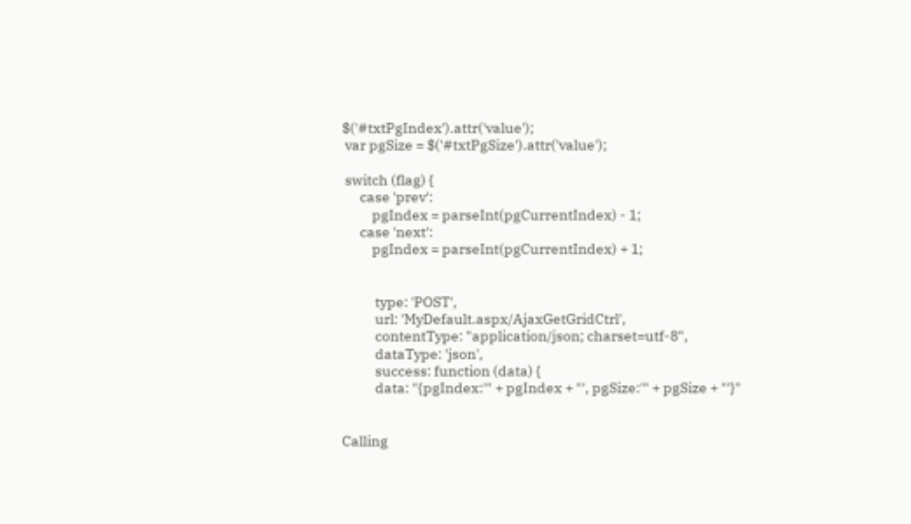$('#txtPgIndex').attr('value');
 var pgSize = $('#txtPgSize').attr('value');

 switch (flag) {
      case 'prev':
          pgIndex = parseInt(pgCurrentIndex) - 1;
      case 'next':
          pgIndex = parseInt(pgCurrentIndex) + 1;


           type: 'POST',
           url: 'MyDefault.aspx/AjaxGetGridCtrl',
           contentType: "application/json; charset=utf-8",
           dataType: 'json',
           success: function (data) {
           data: "{pgIndex:'" + pgIndex + "', pgSize:'" + pgSize + "'}"


Calling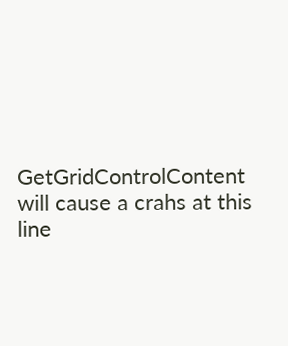GetGridControlContent will cause a crahs at this line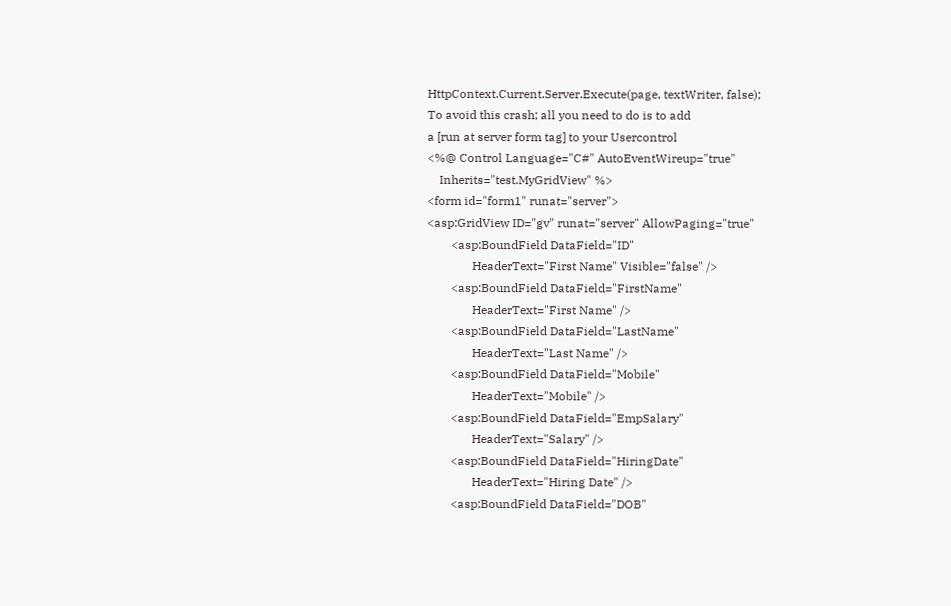HttpContext.Current.Server.Execute(page, textWriter, false);
To avoid this crash; all you need to do is to add
a [run at server form tag] to your Usercontrol
<%@ Control Language="C#" AutoEventWireup="true"
    Inherits="test.MyGridView" %>
<form id="form1" runat="server">
<asp:GridView ID="gv" runat="server" AllowPaging="true"
        <asp:BoundField DataField="ID"
               HeaderText="First Name" Visible="false" />
        <asp:BoundField DataField="FirstName"
               HeaderText="First Name" />
        <asp:BoundField DataField="LastName"
               HeaderText="Last Name" />
        <asp:BoundField DataField="Mobile"
               HeaderText="Mobile" />
        <asp:BoundField DataField="EmpSalary"
               HeaderText="Salary" />
        <asp:BoundField DataField="HiringDate"
               HeaderText="Hiring Date" />
        <asp:BoundField DataField="DOB"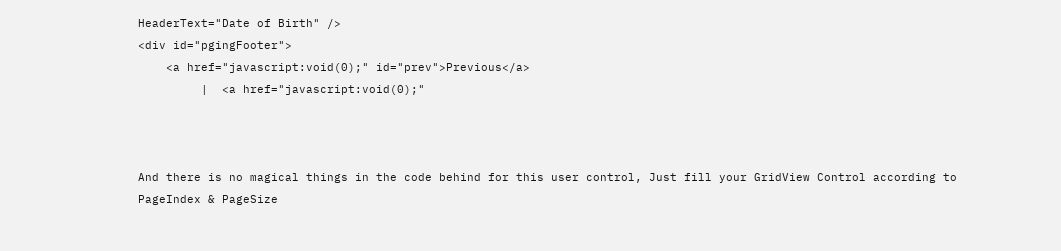HeaderText="Date of Birth" />
<div id="pgingFooter">
    <a href="javascript:void(0);" id="prev">Previous</a>
         |  <a href="javascript:void(0);"



And there is no magical things in the code behind for this user control, Just fill your GridView Control according to PageIndex & PageSize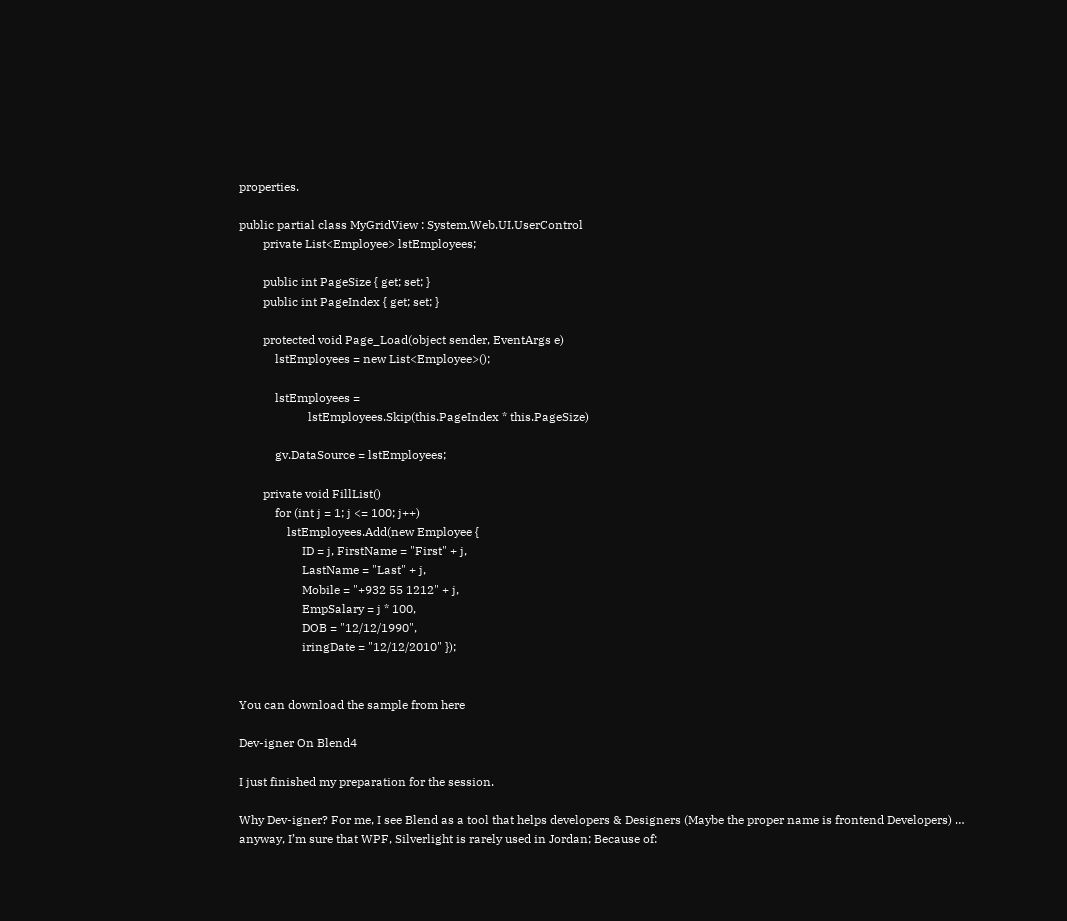properties.

public partial class MyGridView : System.Web.UI.UserControl
        private List<Employee> lstEmployees;

        public int PageSize { get; set; }
        public int PageIndex { get; set; }

        protected void Page_Load(object sender, EventArgs e)
            lstEmployees = new List<Employee>();

            lstEmployees =
                       lstEmployees.Skip(this.PageIndex * this.PageSize)

            gv.DataSource = lstEmployees;

        private void FillList()
            for (int j = 1; j <= 100; j++)
                lstEmployees.Add(new Employee {
                     ID = j, FirstName = "First" + j,
                     LastName = "Last" + j,
                     Mobile = "+932 55 1212" + j,
                     EmpSalary = j * 100,
                     DOB = "12/12/1990",
                     iringDate = "12/12/2010" });


You can download the sample from here

Dev-igner On Blend4

I just finished my preparation for the session.

Why Dev-igner? For me, I see Blend as a tool that helps developers & Designers (Maybe the proper name is frontend Developers) … anyway, I’m sure that WPF, Silverlight is rarely used in Jordan; Because of: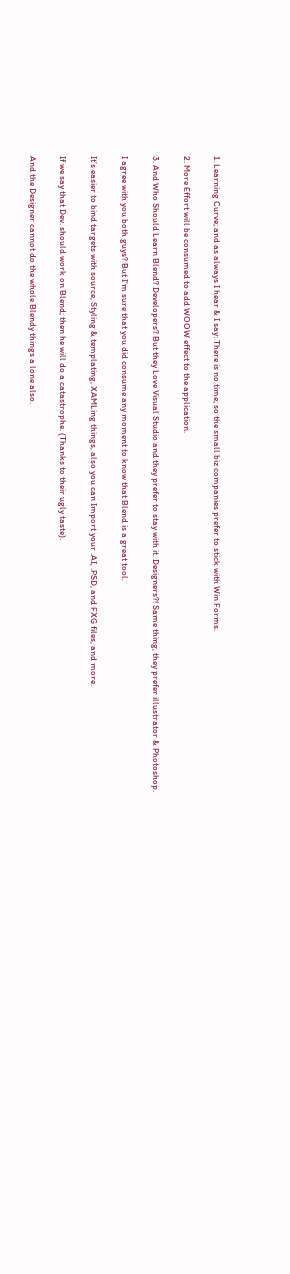1. Learning Curve; and as always I hear & I say: There is no time; so the small biz companies prefer to stick with Win Forms.

2. More Effort will be consumed to add WOOW effect to the application.

3. And Who Should Learn Blend? Developers? But they Love Visual Studio and they prefer to stay with it. Designers?! Same thing, they prefer illustrator & Photoshop.

I agree with you both guys? But I’m sure that you did consume any moment to know that Blend is a great tool.

It’s easier to bind targets with source, Styling & templating, XAMLing things, also you can Import your .AI, .PSD, and FXG files, and more.

If we say that Dev. should work on Blend; then he will do a catastrophe. (Thanks to their ugly taste).

And the Designer cannot do the whole Blendy things a lone also.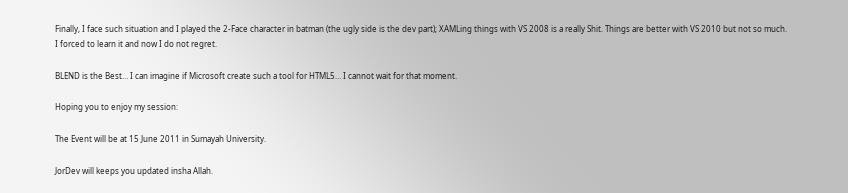Finally, I face such situation and I played the 2-Face character in batman (the ugly side is the dev part); XAMLing things with VS 2008 is a really Shit. Things are better with VS 2010 but not so much.
I forced to learn it and now I do not regret.

BLEND is the Best… I can imagine if Microsoft create such a tool for HTML5… I cannot wait for that moment.

Hoping you to enjoy my session:

The Event will be at 15 June 2011 in Sumayah University.

JorDev will keeps you updated insha Allah.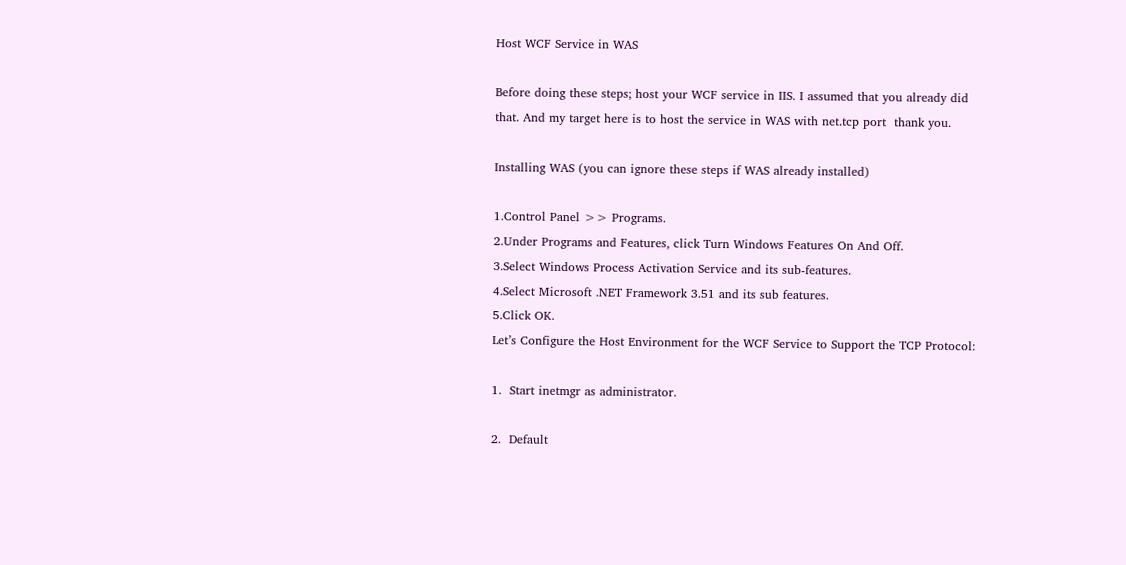Host WCF Service in WAS

Before doing these steps; host your WCF service in IIS. I assumed that you already did that. And my target here is to host the service in WAS with net.tcp port  thank you.

Installing WAS (you can ignore these steps if WAS already installed)

1.Control Panel >> Programs.
2.Under Programs and Features, click Turn Windows Features On And Off.
3.Select Windows Process Activation Service and its sub-features.
4.Select Microsoft .NET Framework 3.51 and its sub features.
5.Click OK.
Let’s Configure the Host Environment for the WCF Service to Support the TCP Protocol:

1.  Start inetmgr as administrator.

2.  Default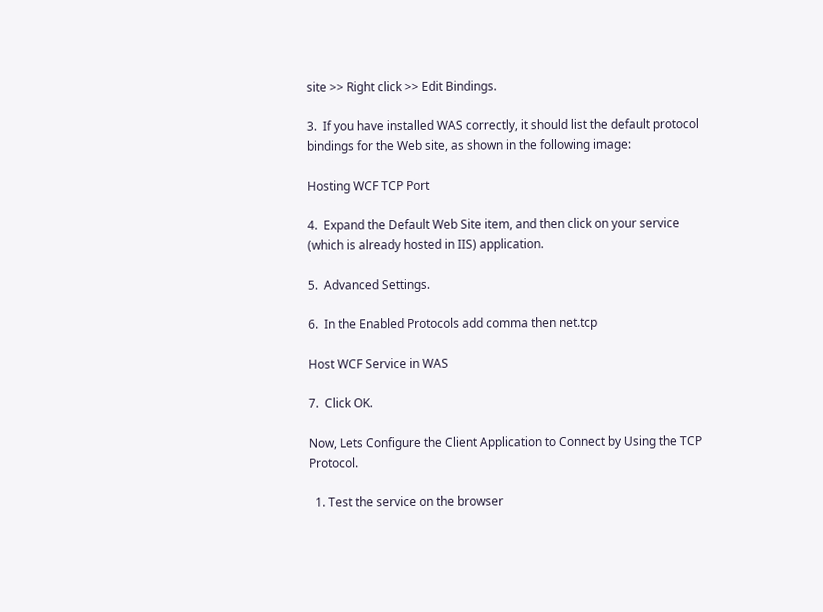site >> Right click >> Edit Bindings.

3.  If you have installed WAS correctly, it should list the default protocol bindings for the Web site, as shown in the following image:

Hosting WCF TCP Port

4.  Expand the Default Web Site item, and then click on your service (which is already hosted in IIS) application.

5.  Advanced Settings.

6.  In the Enabled Protocols add comma then net.tcp

Host WCF Service in WAS

7.  Click OK.

Now, Lets Configure the Client Application to Connect by Using the TCP Protocol.

  1. Test the service on the browser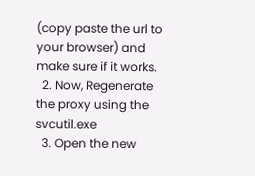(copy paste the url to your browser) and make sure if it works.
  2. Now, Regenerate the proxy using the svcutil.exe
  3. Open the new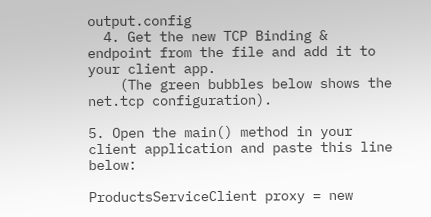output.config
  4. Get the new TCP Binding & endpoint from the file and add it to your client app.
    (The green bubbles below shows the net.tcp configuration).

5. Open the main() method in your client application and paste this line below:

ProductsServiceClient proxy = new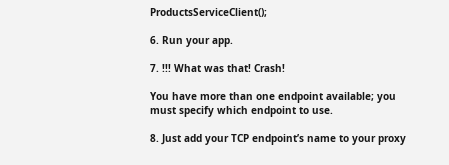ProductsServiceClient();

6. Run your app.

7. !!! What was that! Crash!

You have more than one endpoint available; you must specify which endpoint to use.

8. Just add your TCP endpoint’s name to your proxy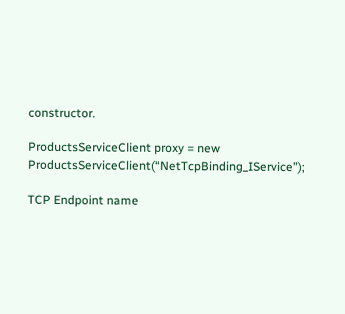constructor.

ProductsServiceClient proxy = new ProductsServiceClient(“NetTcpBinding_IService”);

TCP Endpoint name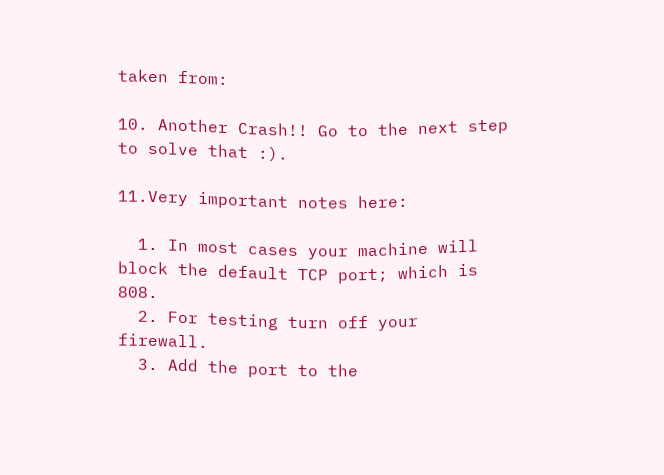taken from:

10. Another Crash!! Go to the next step to solve that :).

11.Very important notes here:

  1. In most cases your machine will block the default TCP port; which is 808.
  2. For testing turn off your firewall.
  3. Add the port to the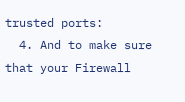trusted ports:
  4. And to make sure that your Firewall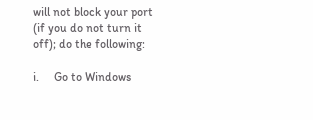will not block your port (if you do not turn it off); do the following:

i.     Go to Windows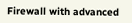Firewall with advanced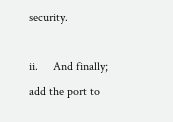security.

ii.     And finally; add the port to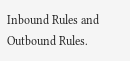Inbound Rules and Outbound Rules.